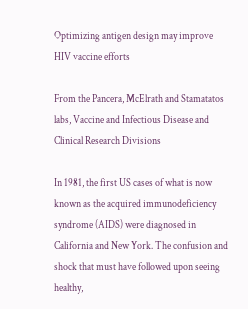Optimizing antigen design may improve HIV vaccine efforts

From the Pancera, McElrath and Stamatatos labs, Vaccine and Infectious Disease and Clinical Research Divisions

In 1981, the first US cases of what is now known as the acquired immunodeficiency syndrome (AIDS) were diagnosed in California and New York. The confusion and shock that must have followed upon seeing healthy,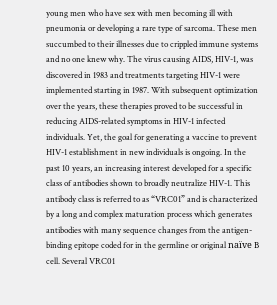young men who have sex with men becoming ill with pneumonia or developing a rare type of sarcoma. These men succumbed to their illnesses due to crippled immune systems and no one knew why. The virus causing AIDS, HIV-1, was discovered in 1983 and treatments targeting HIV-1 were implemented starting in 1987. With subsequent optimization over the years, these therapies proved to be successful in reducing AIDS-related symptoms in HIV-1 infected individuals. Yet, the goal for generating a vaccine to prevent HIV-1 establishment in new individuals is ongoing. In the past 10 years, an increasing interest developed for a specific class of antibodies shown to broadly neutralize HIV-1. This antibody class is referred to as “VRC01” and is characterized by a long and complex maturation process which generates antibodies with many sequence changes from the antigen-binding epitope coded for in the germline or original naïve B cell. Several VRC01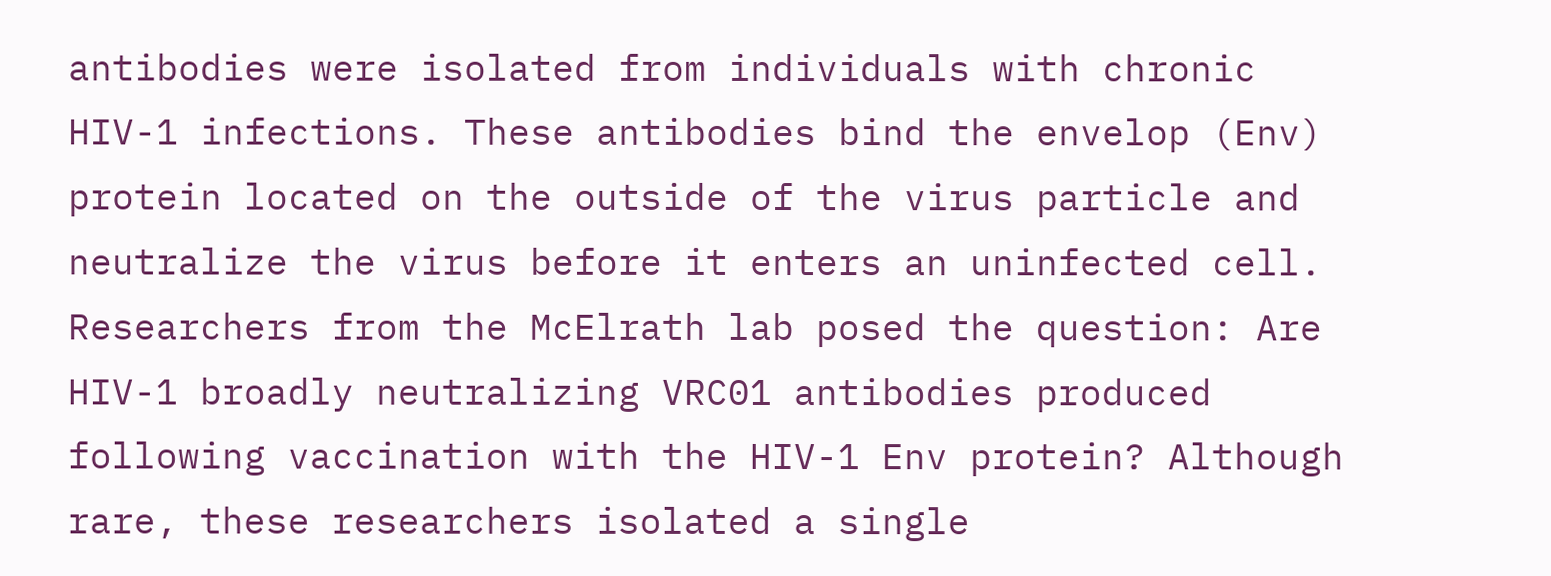antibodies were isolated from individuals with chronic HIV-1 infections. These antibodies bind the envelop (Env) protein located on the outside of the virus particle and neutralize the virus before it enters an uninfected cell. Researchers from the McElrath lab posed the question: Are HIV-1 broadly neutralizing VRC01 antibodies produced following vaccination with the HIV-1 Env protein? Although rare, these researchers isolated a single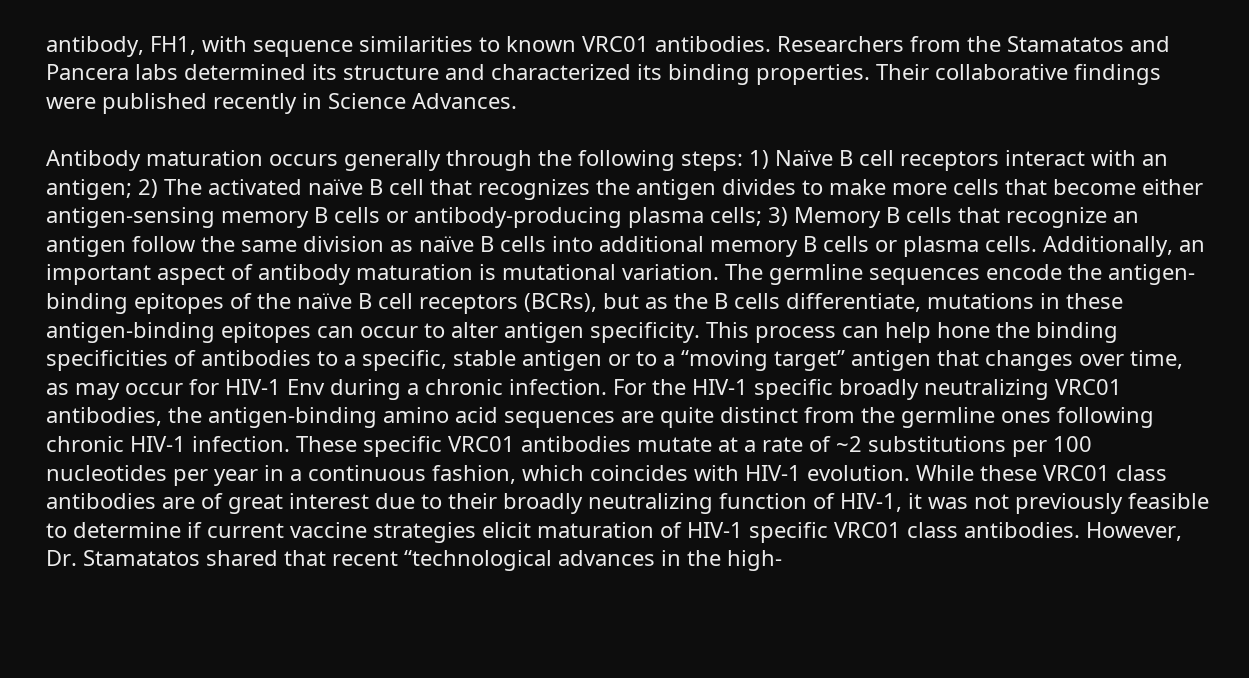antibody, FH1, with sequence similarities to known VRC01 antibodies. Researchers from the Stamatatos and Pancera labs determined its structure and characterized its binding properties. Their collaborative findings were published recently in Science Advances.

Antibody maturation occurs generally through the following steps: 1) Naïve B cell receptors interact with an antigen; 2) The activated naïve B cell that recognizes the antigen divides to make more cells that become either antigen-sensing memory B cells or antibody-producing plasma cells; 3) Memory B cells that recognize an antigen follow the same division as naïve B cells into additional memory B cells or plasma cells. Additionally, an important aspect of antibody maturation is mutational variation. The germline sequences encode the antigen-binding epitopes of the naïve B cell receptors (BCRs), but as the B cells differentiate, mutations in these antigen-binding epitopes can occur to alter antigen specificity. This process can help hone the binding specificities of antibodies to a specific, stable antigen or to a “moving target” antigen that changes over time, as may occur for HIV-1 Env during a chronic infection. For the HIV-1 specific broadly neutralizing VRC01 antibodies, the antigen-binding amino acid sequences are quite distinct from the germline ones following chronic HIV-1 infection. These specific VRC01 antibodies mutate at a rate of ~2 substitutions per 100 nucleotides per year in a continuous fashion, which coincides with HIV-1 evolution. While these VRC01 class antibodies are of great interest due to their broadly neutralizing function of HIV-1, it was not previously feasible to determine if current vaccine strategies elicit maturation of HIV-1 specific VRC01 class antibodies. However, Dr. Stamatatos shared that recent “technological advances in the high-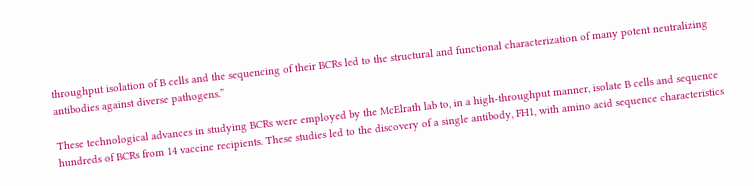throughput isolation of B cells and the sequencing of their BCRs led to the structural and functional characterization of many potent neutralizing antibodies against diverse pathogens.”

These technological advances in studying BCRs were employed by the McElrath lab to, in a high-throughput manner, isolate B cells and sequence hundreds of BCRs from 14 vaccine recipients. These studies led to the discovery of a single antibody, FH1, with amino acid sequence characteristics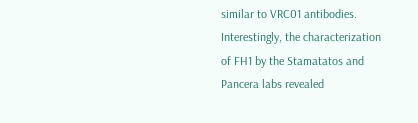similar to VRC01 antibodies. Interestingly, the characterization of FH1 by the Stamatatos and Pancera labs revealed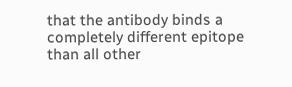that the antibody binds a completely different epitope than all other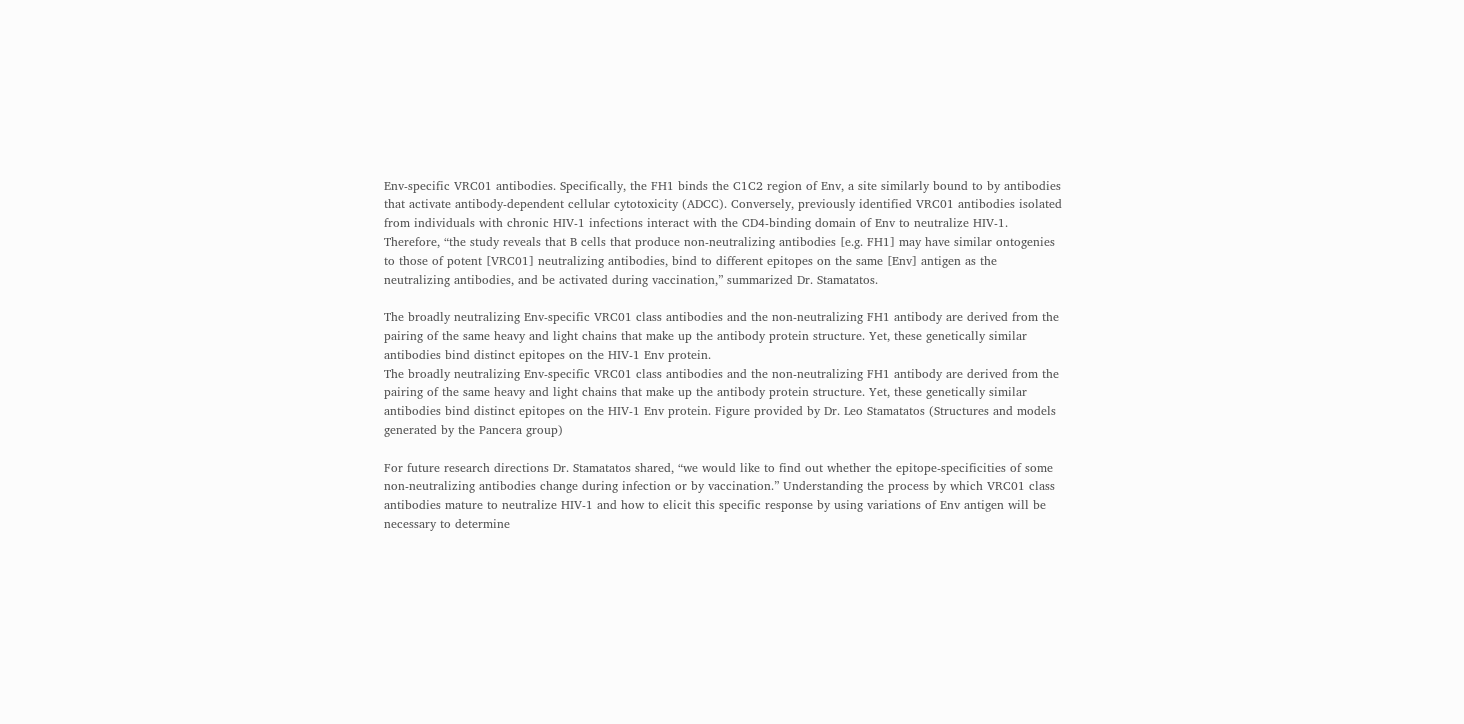Env-specific VRC01 antibodies. Specifically, the FH1 binds the C1C2 region of Env, a site similarly bound to by antibodies that activate antibody-dependent cellular cytotoxicity (ADCC). Conversely, previously identified VRC01 antibodies isolated from individuals with chronic HIV-1 infections interact with the CD4-binding domain of Env to neutralize HIV-1. Therefore, “the study reveals that B cells that produce non-neutralizing antibodies [e.g. FH1] may have similar ontogenies to those of potent [VRC01] neutralizing antibodies, bind to different epitopes on the same [Env] antigen as the neutralizing antibodies, and be activated during vaccination,” summarized Dr. Stamatatos.

The broadly neutralizing Env-specific VRC01 class antibodies and the non-neutralizing FH1 antibody are derived from the pairing of the same heavy and light chains that make up the antibody protein structure. Yet, these genetically similar antibodies bind distinct epitopes on the HIV-1 Env protein.
The broadly neutralizing Env-specific VRC01 class antibodies and the non-neutralizing FH1 antibody are derived from the pairing of the same heavy and light chains that make up the antibody protein structure. Yet, these genetically similar antibodies bind distinct epitopes on the HIV-1 Env protein. Figure provided by Dr. Leo Stamatatos (Structures and models generated by the Pancera group)

For future research directions Dr. Stamatatos shared, “we would like to find out whether the epitope-specificities of some non-neutralizing antibodies change during infection or by vaccination.” Understanding the process by which VRC01 class antibodies mature to neutralize HIV-1 and how to elicit this specific response by using variations of Env antigen will be necessary to determine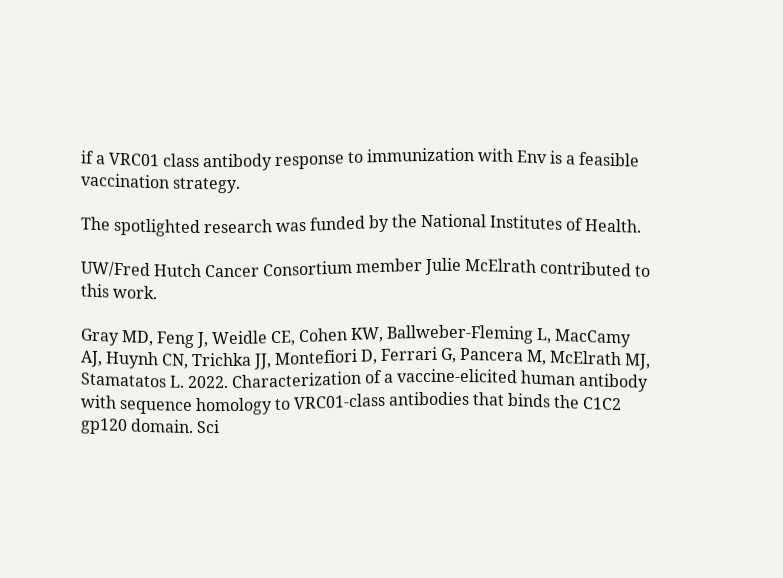if a VRC01 class antibody response to immunization with Env is a feasible vaccination strategy.

The spotlighted research was funded by the National Institutes of Health.

UW/Fred Hutch Cancer Consortium member Julie McElrath contributed to this work.

Gray MD, Feng J, Weidle CE, Cohen KW, Ballweber-Fleming L, MacCamy AJ, Huynh CN, Trichka JJ, Montefiori D, Ferrari G, Pancera M, McElrath MJ, Stamatatos L. 2022. Characterization of a vaccine-elicited human antibody with sequence homology to VRC01-class antibodies that binds the C1C2 gp120 domain. Sci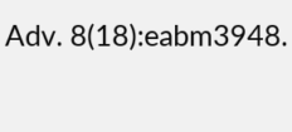Adv. 8(18):eabm3948.